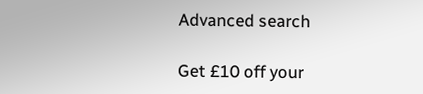Advanced search

Get £10 off your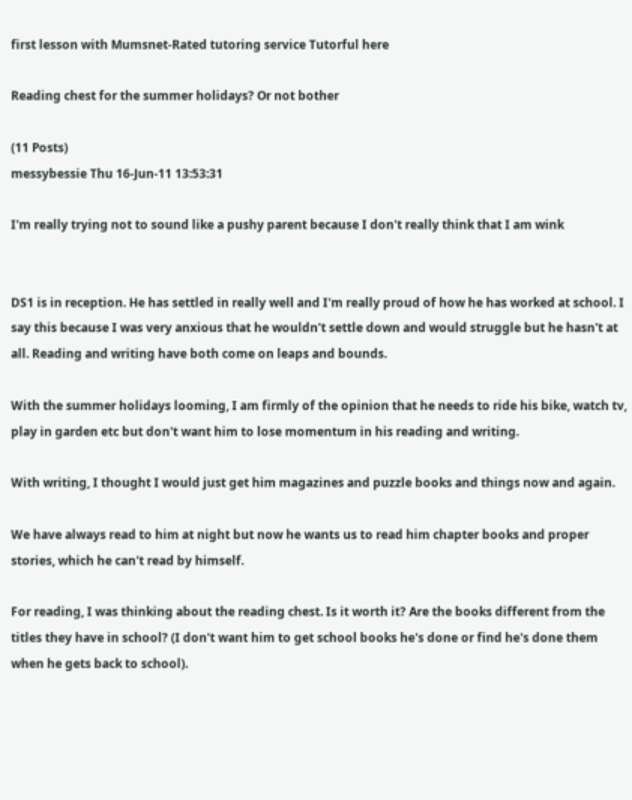first lesson with Mumsnet-Rated tutoring service Tutorful here

Reading chest for the summer holidays? Or not bother

(11 Posts)
messybessie Thu 16-Jun-11 13:53:31

I'm really trying not to sound like a pushy parent because I don't really think that I am wink


DS1 is in reception. He has settled in really well and I'm really proud of how he has worked at school. I say this because I was very anxious that he wouldn't settle down and would struggle but he hasn't at all. Reading and writing have both come on leaps and bounds.

With the summer holidays looming, I am firmly of the opinion that he needs to ride his bike, watch tv, play in garden etc but don't want him to lose momentum in his reading and writing.

With writing, I thought I would just get him magazines and puzzle books and things now and again.

We have always read to him at night but now he wants us to read him chapter books and proper stories, which he can't read by himself.

For reading, I was thinking about the reading chest. Is it worth it? Are the books different from the titles they have in school? (I don't want him to get school books he's done or find he's done them when he gets back to school).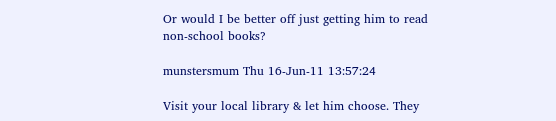Or would I be better off just getting him to read non-school books?

munstersmum Thu 16-Jun-11 13:57:24

Visit your local library & let him choose. They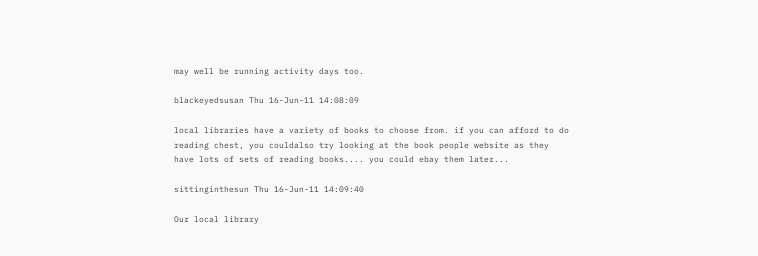may well be running activity days too.

blackeyedsusan Thu 16-Jun-11 14:08:09

local libraries have a variety of books to choose from. if you can afford to do reading chest, you couldalso try looking at the book people website as they have lots of sets of reading books.... you could ebay them later...

sittinginthesun Thu 16-Jun-11 14:09:40

Our local library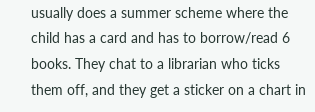usually does a summer scheme where the child has a card and has to borrow/read 6 books. They chat to a librarian who ticks them off, and they get a sticker on a chart in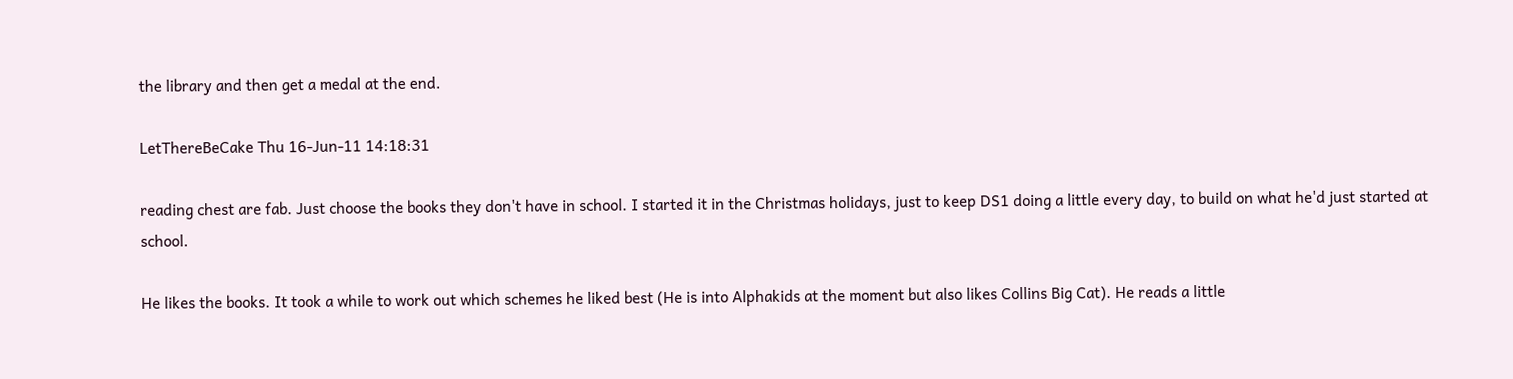the library and then get a medal at the end.

LetThereBeCake Thu 16-Jun-11 14:18:31

reading chest are fab. Just choose the books they don't have in school. I started it in the Christmas holidays, just to keep DS1 doing a little every day, to build on what he'd just started at school.

He likes the books. It took a while to work out which schemes he liked best (He is into Alphakids at the moment but also likes Collins Big Cat). He reads a little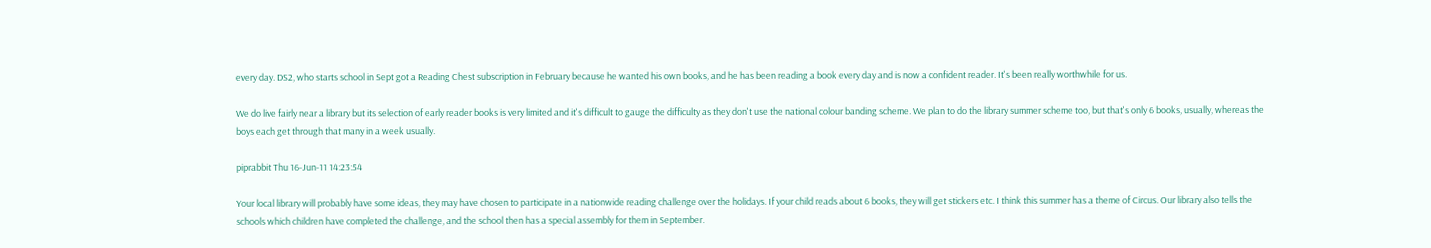every day. DS2, who starts school in Sept got a Reading Chest subscription in February because he wanted his own books, and he has been reading a book every day and is now a confident reader. It's been really worthwhile for us.

We do live fairly near a library but its selection of early reader books is very limited and it's difficult to gauge the difficulty as they don't use the national colour banding scheme. We plan to do the library summer scheme too, but that's only 6 books, usually, whereas the boys each get through that many in a week usually.

piprabbit Thu 16-Jun-11 14:23:54

Your local library will probably have some ideas, they may have chosen to participate in a nationwide reading challenge over the holidays. If your child reads about 6 books, they will get stickers etc. I think this summer has a theme of Circus. Our library also tells the schools which children have completed the challenge, and the school then has a special assembly for them in September.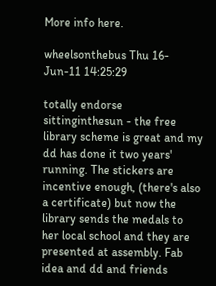More info here.

wheelsonthebus Thu 16-Jun-11 14:25:29

totally endorse sittinginthesun - the free library scheme is great and my dd has done it two years' running. The stickers are incentive enough, (there's also a certificate) but now the library sends the medals to her local school and they are presented at assembly. Fab idea and dd and friends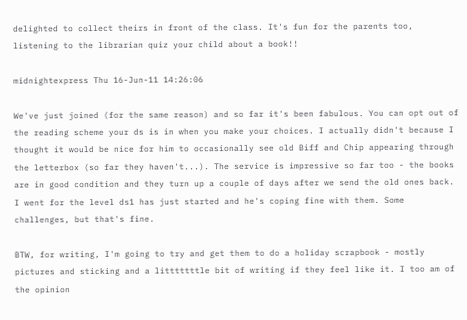delighted to collect theirs in front of the class. It's fun for the parents too, listening to the librarian quiz your child about a book!!

midnightexpress Thu 16-Jun-11 14:26:06

We've just joined (for the same reason) and so far it's been fabulous. You can opt out of the reading scheme your ds is in when you make your choices. I actually didn't because I thought it would be nice for him to occasionally see old Biff and Chip appearing through the letterbox (so far they haven't...). The service is impressive so far too - the books are in good condition and they turn up a couple of days after we send the old ones back.
I went for the level ds1 has just started and he's coping fine with them. Some challenges, but that's fine.

BTW, for writing, I'm going to try and get them to do a holiday scrapbook - mostly pictures and sticking and a litttttttle bit of writing if they feel like it. I too am of the opinion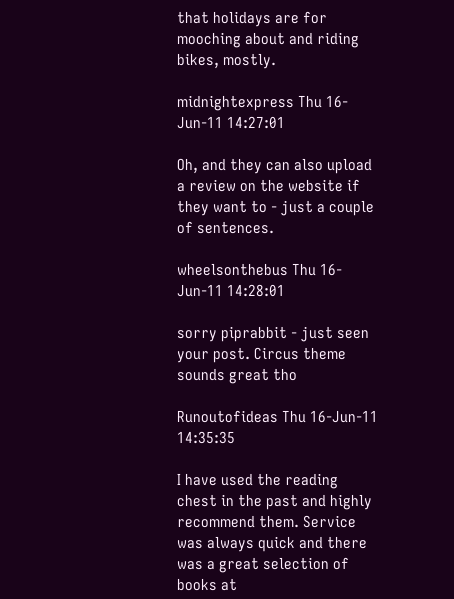that holidays are for mooching about and riding bikes, mostly.

midnightexpress Thu 16-Jun-11 14:27:01

Oh, and they can also upload a review on the website if they want to - just a couple of sentences.

wheelsonthebus Thu 16-Jun-11 14:28:01

sorry piprabbit - just seen your post. Circus theme sounds great tho

Runoutofideas Thu 16-Jun-11 14:35:35

I have used the reading chest in the past and highly recommend them. Service was always quick and there was a great selection of books at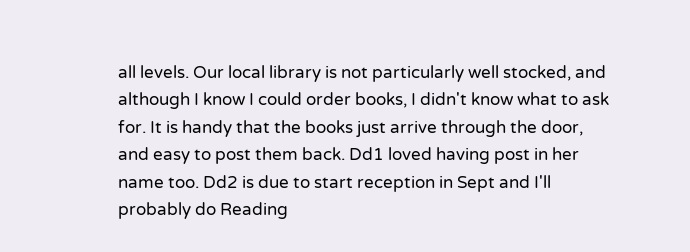all levels. Our local library is not particularly well stocked, and although I know I could order books, I didn't know what to ask for. It is handy that the books just arrive through the door, and easy to post them back. Dd1 loved having post in her name too. Dd2 is due to start reception in Sept and I'll probably do Reading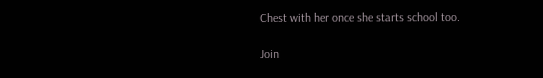Chest with her once she starts school too.

Join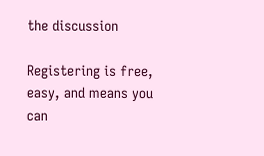the discussion

Registering is free, easy, and means you can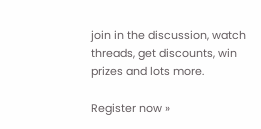join in the discussion, watch threads, get discounts, win prizes and lots more.

Register now »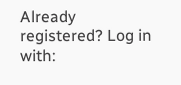Already registered? Log in with: